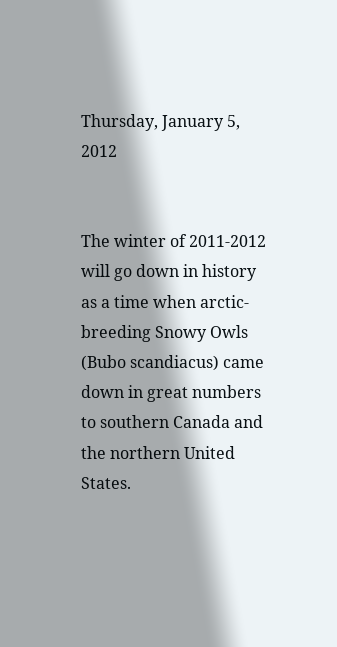Thursday, January 5, 2012


The winter of 2011-2012 will go down in history as a time when arctic-breeding Snowy Owls (Bubo scandiacus) came down in great numbers to southern Canada and the northern United States.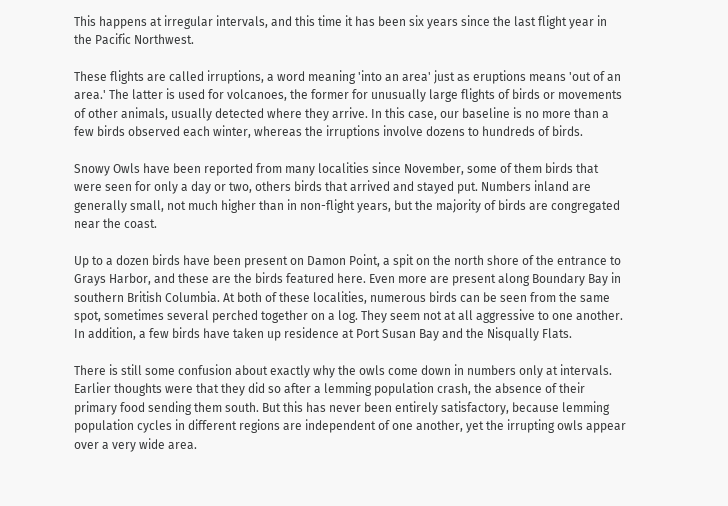This happens at irregular intervals, and this time it has been six years since the last flight year in the Pacific Northwest.

These flights are called irruptions, a word meaning 'into an area' just as eruptions means 'out of an area.' The latter is used for volcanoes, the former for unusually large flights of birds or movements of other animals, usually detected where they arrive. In this case, our baseline is no more than a few birds observed each winter, whereas the irruptions involve dozens to hundreds of birds.

Snowy Owls have been reported from many localities since November, some of them birds that were seen for only a day or two, others birds that arrived and stayed put. Numbers inland are generally small, not much higher than in non-flight years, but the majority of birds are congregated near the coast.

Up to a dozen birds have been present on Damon Point, a spit on the north shore of the entrance to Grays Harbor, and these are the birds featured here. Even more are present along Boundary Bay in southern British Columbia. At both of these localities, numerous birds can be seen from the same spot, sometimes several perched together on a log. They seem not at all aggressive to one another. In addition, a few birds have taken up residence at Port Susan Bay and the Nisqually Flats.

There is still some confusion about exactly why the owls come down in numbers only at intervals. Earlier thoughts were that they did so after a lemming population crash, the absence of their primary food sending them south. But this has never been entirely satisfactory, because lemming population cycles in different regions are independent of one another, yet the irrupting owls appear over a very wide area.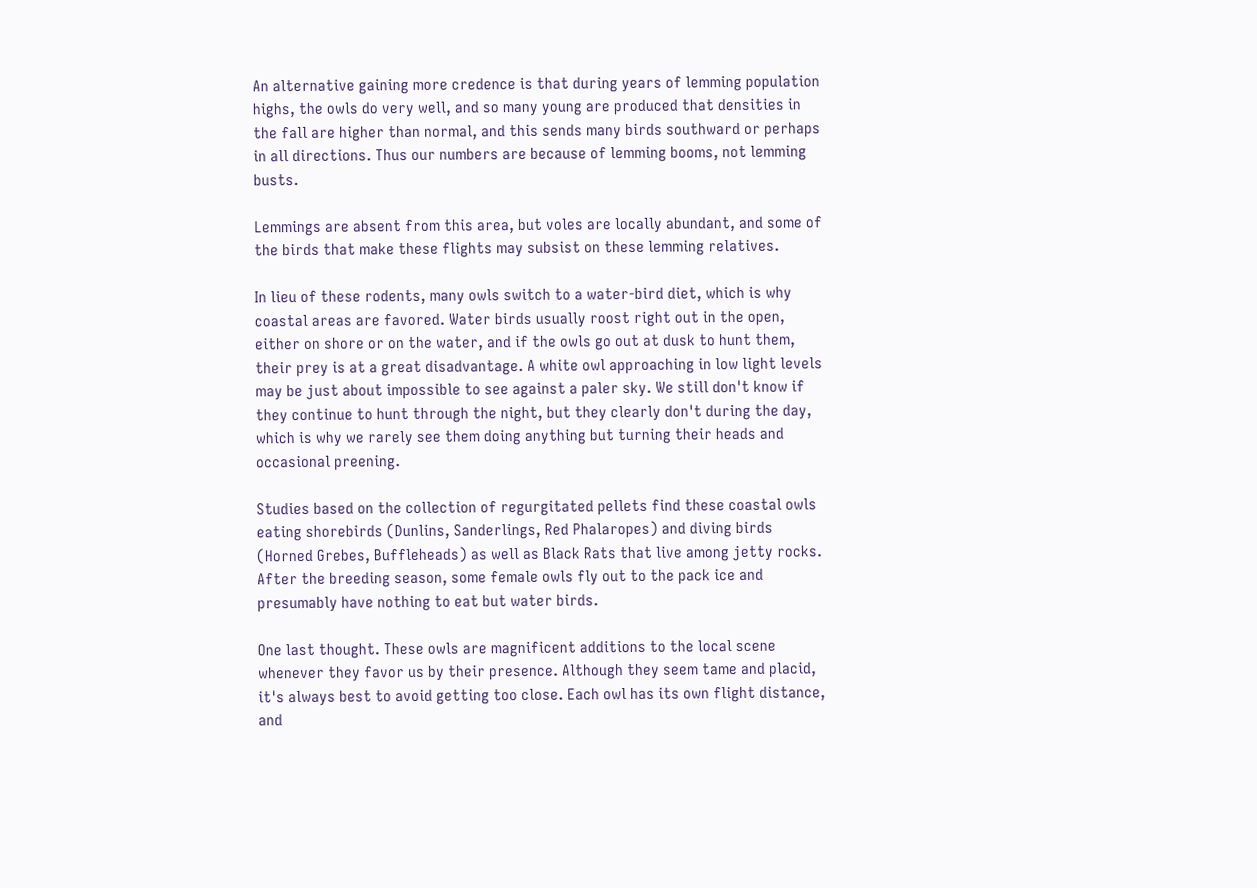An alternative gaining more credence is that during years of lemming population highs, the owls do very well, and so many young are produced that densities in the fall are higher than normal, and this sends many birds southward or perhaps in all directions. Thus our numbers are because of lemming booms, not lemming busts.

Lemmings are absent from this area, but voles are locally abundant, and some of the birds that make these flights may subsist on these lemming relatives.

In lieu of these rodents, many owls switch to a water-bird diet, which is why coastal areas are favored. Water birds usually roost right out in the open, either on shore or on the water, and if the owls go out at dusk to hunt them, their prey is at a great disadvantage. A white owl approaching in low light levels may be just about impossible to see against a paler sky. We still don't know if they continue to hunt through the night, but they clearly don't during the day, which is why we rarely see them doing anything but turning their heads and occasional preening.

Studies based on the collection of regurgitated pellets find these coastal owls eating shorebirds (Dunlins, Sanderlings, Red Phalaropes) and diving birds (Horned Grebes, Buffleheads) as well as Black Rats that live among jetty rocks. After the breeding season, some female owls fly out to the pack ice and presumably have nothing to eat but water birds.

One last thought. These owls are magnificent additions to the local scene whenever they favor us by their presence. Although they seem tame and placid, it's always best to avoid getting too close. Each owl has its own flight distance, and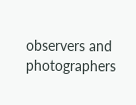observers and photographers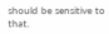should be sensitive to that.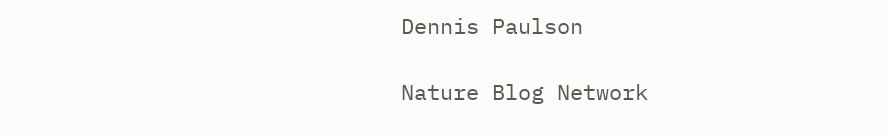Dennis Paulson

Nature Blog Network